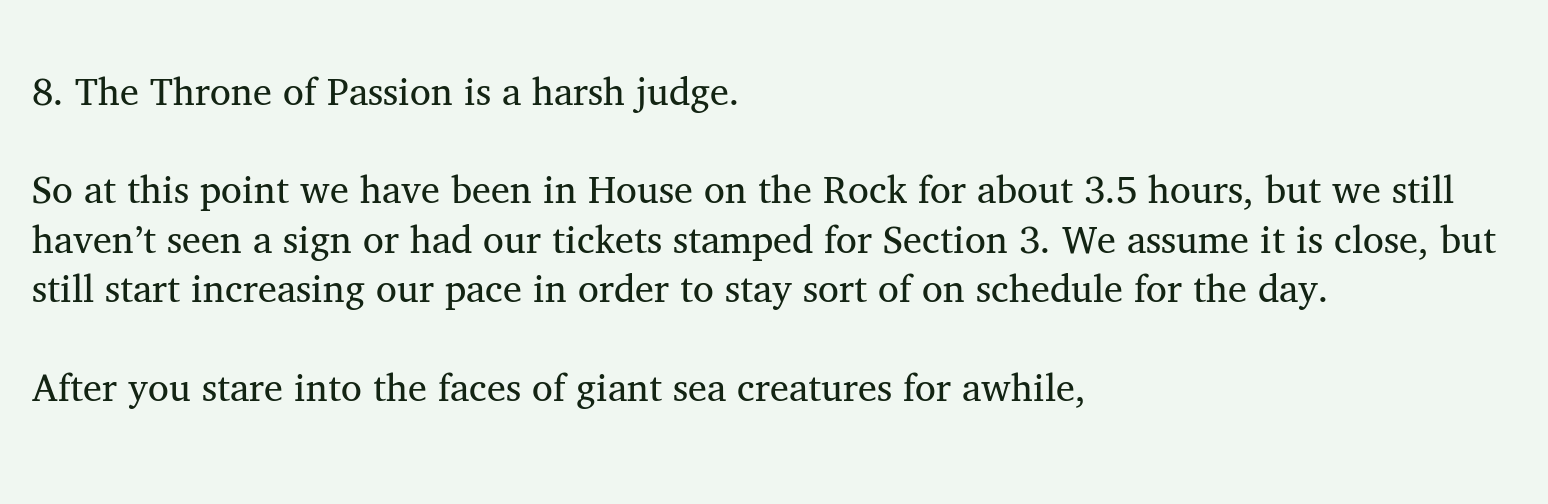8. The Throne of Passion is a harsh judge.

So at this point we have been in House on the Rock for about 3.5 hours, but we still haven’t seen a sign or had our tickets stamped for Section 3. We assume it is close, but still start increasing our pace in order to stay sort of on schedule for the day.

After you stare into the faces of giant sea creatures for awhile,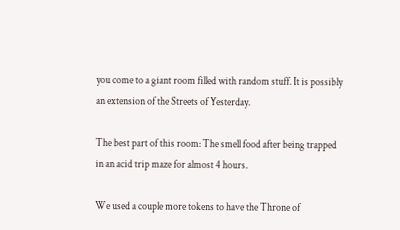you come to a giant room filled with random stuff. It is possibly an extension of the Streets of Yesterday.

The best part of this room: The smell food after being trapped in an acid trip maze for almost 4 hours.

We used a couple more tokens to have the Throne of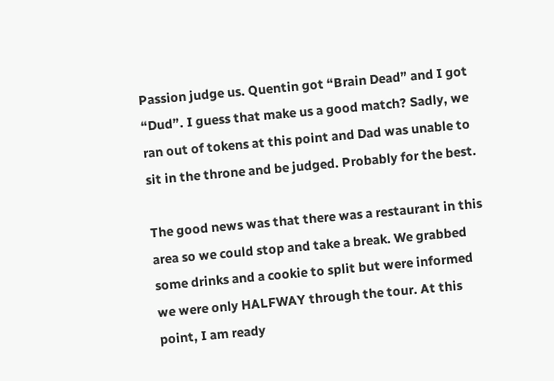Passion judge us. Quentin got “Brain Dead” and I got “Dud”. I guess that make us a good match? Sadly, we ran out of tokens at this point and Dad was unable to sit in the throne and be judged. Probably for the best.

The good news was that there was a restaurant in this area so we could stop and take a break. We grabbed some drinks and a cookie to split but were informed we were only HALFWAY through the tour. At this point, I am ready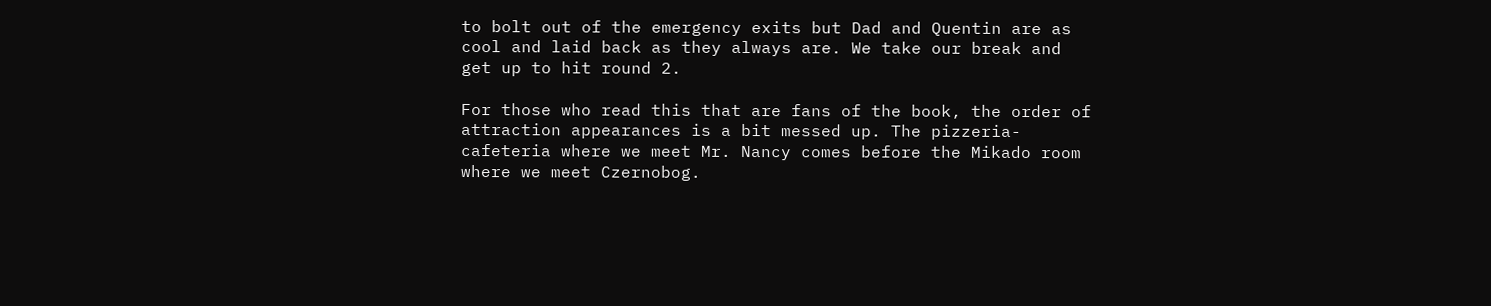to bolt out of the emergency exits but Dad and Quentin are as cool and laid back as they always are. We take our break and get up to hit round 2.

For those who read this that are fans of the book, the order of attraction appearances is a bit messed up. The pizzeria-cafeteria where we meet Mr. Nancy comes before the Mikado room where we meet Czernobog.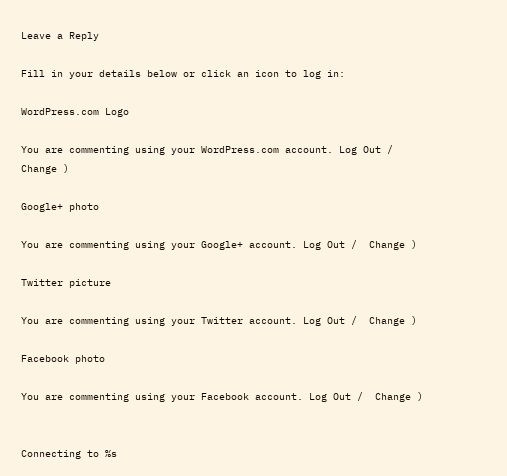Leave a Reply

Fill in your details below or click an icon to log in:

WordPress.com Logo

You are commenting using your WordPress.com account. Log Out /  Change )

Google+ photo

You are commenting using your Google+ account. Log Out /  Change )

Twitter picture

You are commenting using your Twitter account. Log Out /  Change )

Facebook photo

You are commenting using your Facebook account. Log Out /  Change )


Connecting to %s